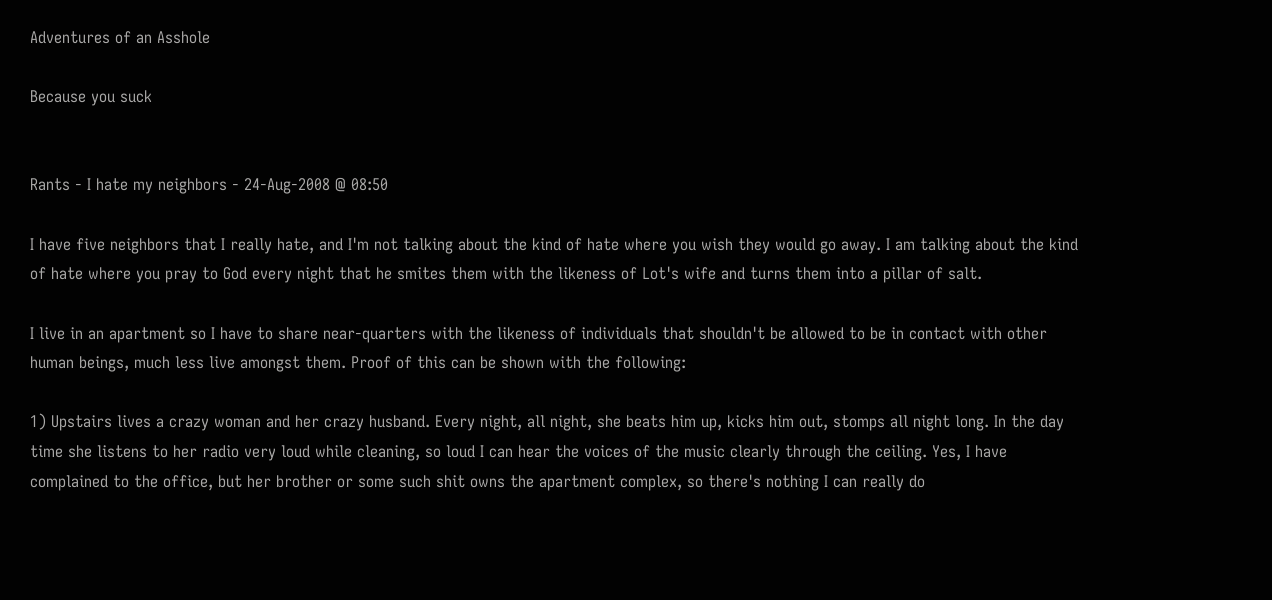Adventures of an Asshole

Because you suck


Rants - I hate my neighbors - 24-Aug-2008 @ 08:50

I have five neighbors that I really hate, and I'm not talking about the kind of hate where you wish they would go away. I am talking about the kind of hate where you pray to God every night that he smites them with the likeness of Lot's wife and turns them into a pillar of salt.

I live in an apartment so I have to share near-quarters with the likeness of individuals that shouldn't be allowed to be in contact with other human beings, much less live amongst them. Proof of this can be shown with the following:

1) Upstairs lives a crazy woman and her crazy husband. Every night, all night, she beats him up, kicks him out, stomps all night long. In the day time she listens to her radio very loud while cleaning, so loud I can hear the voices of the music clearly through the ceiling. Yes, I have complained to the office, but her brother or some such shit owns the apartment complex, so there's nothing I can really do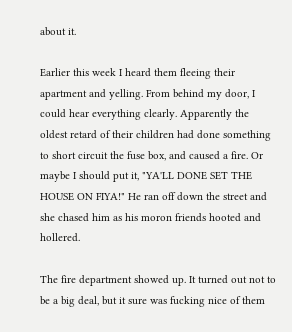about it.

Earlier this week I heard them fleeing their apartment and yelling. From behind my door, I could hear everything clearly. Apparently the oldest retard of their children had done something to short circuit the fuse box, and caused a fire. Or maybe I should put it, "YA'LL DONE SET THE HOUSE ON FIYA!" He ran off down the street and she chased him as his moron friends hooted and hollered.

The fire department showed up. It turned out not to be a big deal, but it sure was fucking nice of them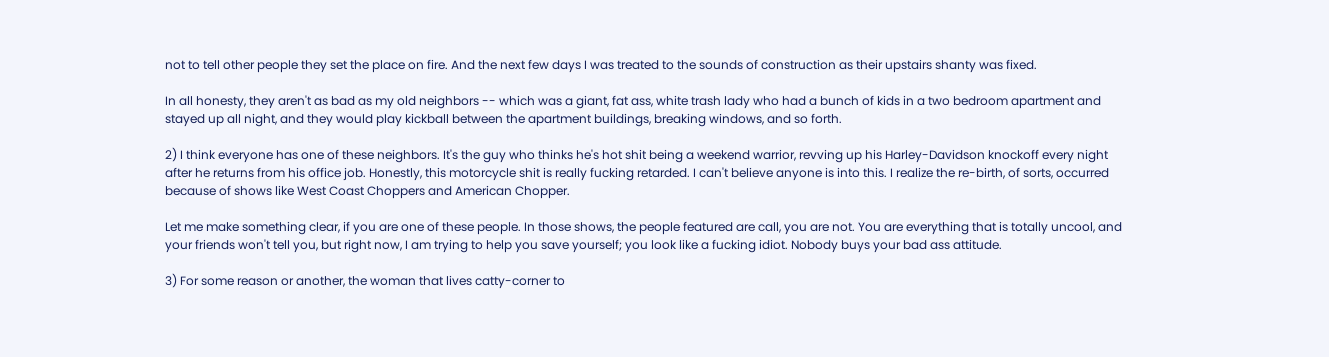not to tell other people they set the place on fire. And the next few days I was treated to the sounds of construction as their upstairs shanty was fixed.

In all honesty, they aren't as bad as my old neighbors -- which was a giant, fat ass, white trash lady who had a bunch of kids in a two bedroom apartment and stayed up all night, and they would play kickball between the apartment buildings, breaking windows, and so forth.

2) I think everyone has one of these neighbors. It's the guy who thinks he's hot shit being a weekend warrior, revving up his Harley-Davidson knockoff every night after he returns from his office job. Honestly, this motorcycle shit is really fucking retarded. I can't believe anyone is into this. I realize the re-birth, of sorts, occurred because of shows like West Coast Choppers and American Chopper.

Let me make something clear, if you are one of these people. In those shows, the people featured are call, you are not. You are everything that is totally uncool, and your friends won't tell you, but right now, I am trying to help you save yourself; you look like a fucking idiot. Nobody buys your bad ass attitude.

3) For some reason or another, the woman that lives catty-corner to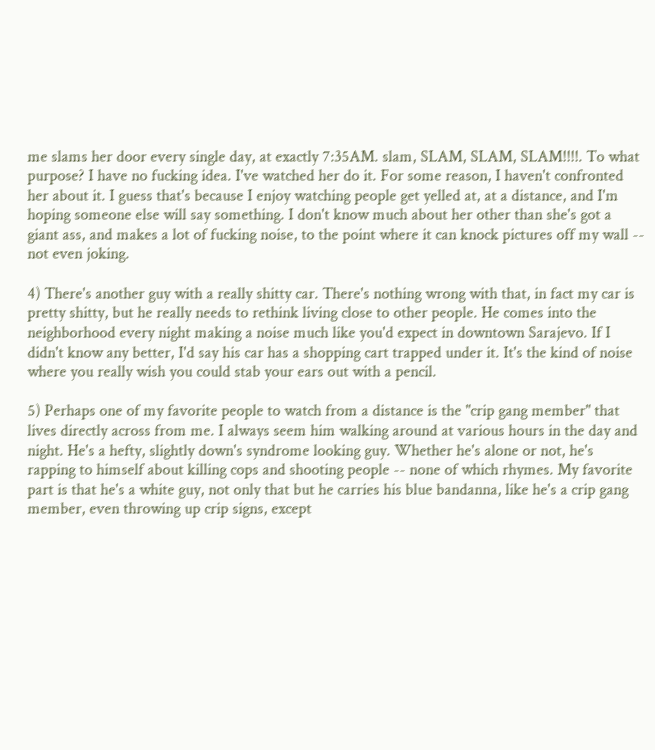me slams her door every single day, at exactly 7:35AM. slam, SLAM, SLAM, SLAM!!!!. To what purpose? I have no fucking idea. I've watched her do it. For some reason, I haven't confronted her about it. I guess that's because I enjoy watching people get yelled at, at a distance, and I'm hoping someone else will say something. I don't know much about her other than she's got a giant ass, and makes a lot of fucking noise, to the point where it can knock pictures off my wall -- not even joking.

4) There's another guy with a really shitty car. There's nothing wrong with that, in fact my car is pretty shitty, but he really needs to rethink living close to other people. He comes into the neighborhood every night making a noise much like you'd expect in downtown Sarajevo. If I didn't know any better, I'd say his car has a shopping cart trapped under it. It's the kind of noise where you really wish you could stab your ears out with a pencil.

5) Perhaps one of my favorite people to watch from a distance is the "crip gang member" that lives directly across from me. I always seem him walking around at various hours in the day and night. He's a hefty, slightly down's syndrome looking guy. Whether he's alone or not, he's rapping to himself about killing cops and shooting people -- none of which rhymes. My favorite part is that he's a white guy, not only that but he carries his blue bandanna, like he's a crip gang member, even throwing up crip signs, except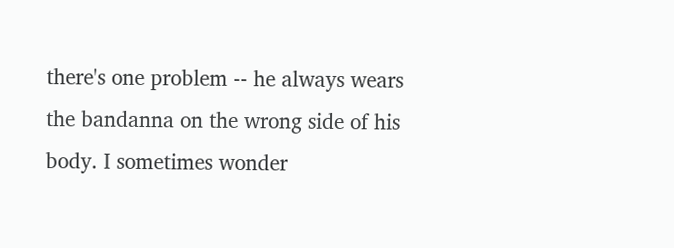there's one problem -- he always wears the bandanna on the wrong side of his body. I sometimes wonder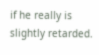if he really is slightly retarded.